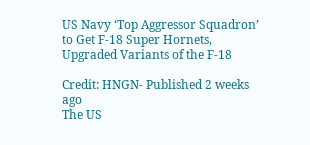US Navy ‘Top Aggressor Squadron’ to Get F-18 Super Hornets, Upgraded Variants of the F-18

Credit: HNGN- Published 2 weeks ago
The US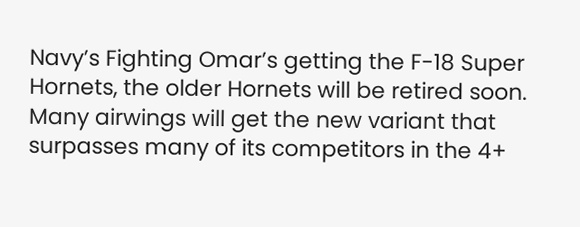Navy’s Fighting Omar’s getting the F-18 Super Hornets, the older Hornets will be retired soon. Many airwings will get the new variant that surpasses many of its competitors in the 4+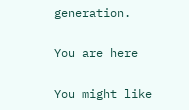generation.

You are here

You might like